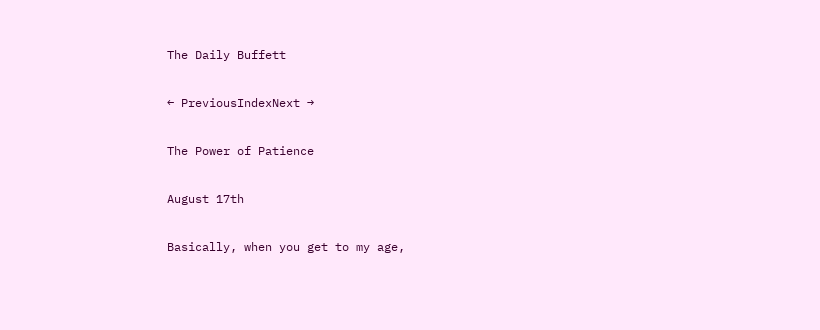The Daily Buffett

← PreviousIndexNext →

The Power of Patience

August 17th

Basically, when you get to my age,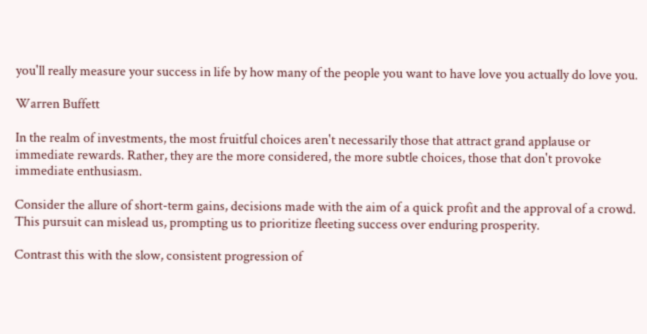you'll really measure your success in life by how many of the people you want to have love you actually do love you.

Warren Buffett

In the realm of investments, the most fruitful choices aren't necessarily those that attract grand applause or immediate rewards. Rather, they are the more considered, the more subtle choices, those that don't provoke immediate enthusiasm.

Consider the allure of short-term gains, decisions made with the aim of a quick profit and the approval of a crowd. This pursuit can mislead us, prompting us to prioritize fleeting success over enduring prosperity.

Contrast this with the slow, consistent progression of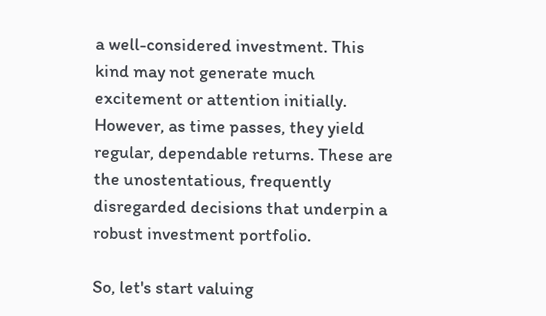a well-considered investment. This kind may not generate much excitement or attention initially. However, as time passes, they yield regular, dependable returns. These are the unostentatious, frequently disregarded decisions that underpin a robust investment portfolio.

So, let's start valuing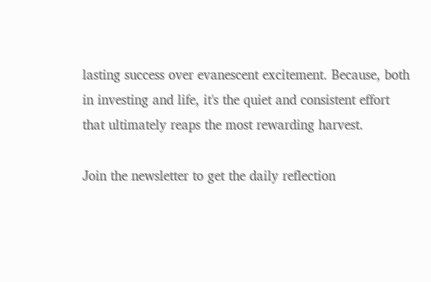lasting success over evanescent excitement. Because, both in investing and life, it's the quiet and consistent effort that ultimately reaps the most rewarding harvest.

Join the newsletter to get the daily reflection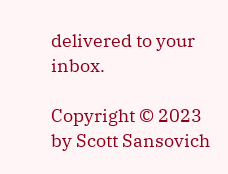delivered to your inbox.

Copyright © 2023 by Scott Sansovich